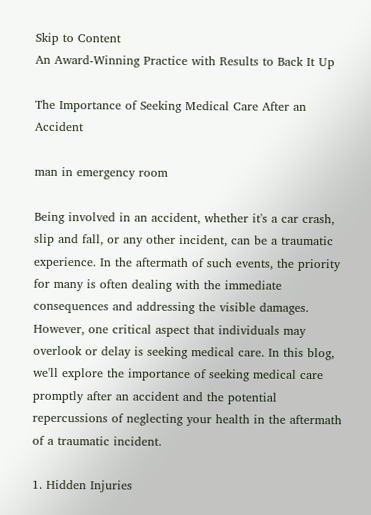Skip to Content
An Award-Winning Practice with Results to Back It Up

The Importance of Seeking Medical Care After an Accident

man in emergency room

Being involved in an accident, whether it's a car crash, slip and fall, or any other incident, can be a traumatic experience. In the aftermath of such events, the priority for many is often dealing with the immediate consequences and addressing the visible damages. However, one critical aspect that individuals may overlook or delay is seeking medical care. In this blog, we'll explore the importance of seeking medical care promptly after an accident and the potential repercussions of neglecting your health in the aftermath of a traumatic incident.

1. Hidden Injuries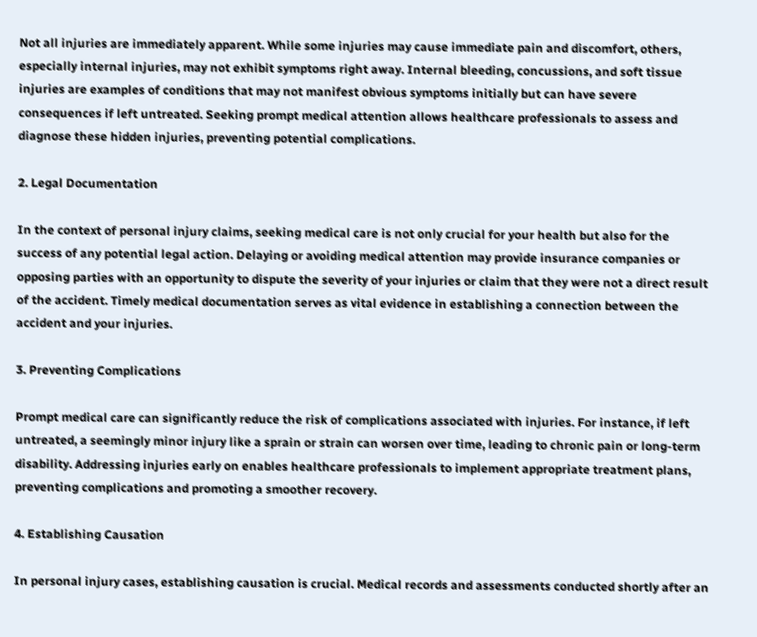Not all injuries are immediately apparent. While some injuries may cause immediate pain and discomfort, others, especially internal injuries, may not exhibit symptoms right away. Internal bleeding, concussions, and soft tissue injuries are examples of conditions that may not manifest obvious symptoms initially but can have severe consequences if left untreated. Seeking prompt medical attention allows healthcare professionals to assess and diagnose these hidden injuries, preventing potential complications.

2. Legal Documentation

In the context of personal injury claims, seeking medical care is not only crucial for your health but also for the success of any potential legal action. Delaying or avoiding medical attention may provide insurance companies or opposing parties with an opportunity to dispute the severity of your injuries or claim that they were not a direct result of the accident. Timely medical documentation serves as vital evidence in establishing a connection between the accident and your injuries.

3. Preventing Complications

Prompt medical care can significantly reduce the risk of complications associated with injuries. For instance, if left untreated, a seemingly minor injury like a sprain or strain can worsen over time, leading to chronic pain or long-term disability. Addressing injuries early on enables healthcare professionals to implement appropriate treatment plans, preventing complications and promoting a smoother recovery.

4. Establishing Causation

In personal injury cases, establishing causation is crucial. Medical records and assessments conducted shortly after an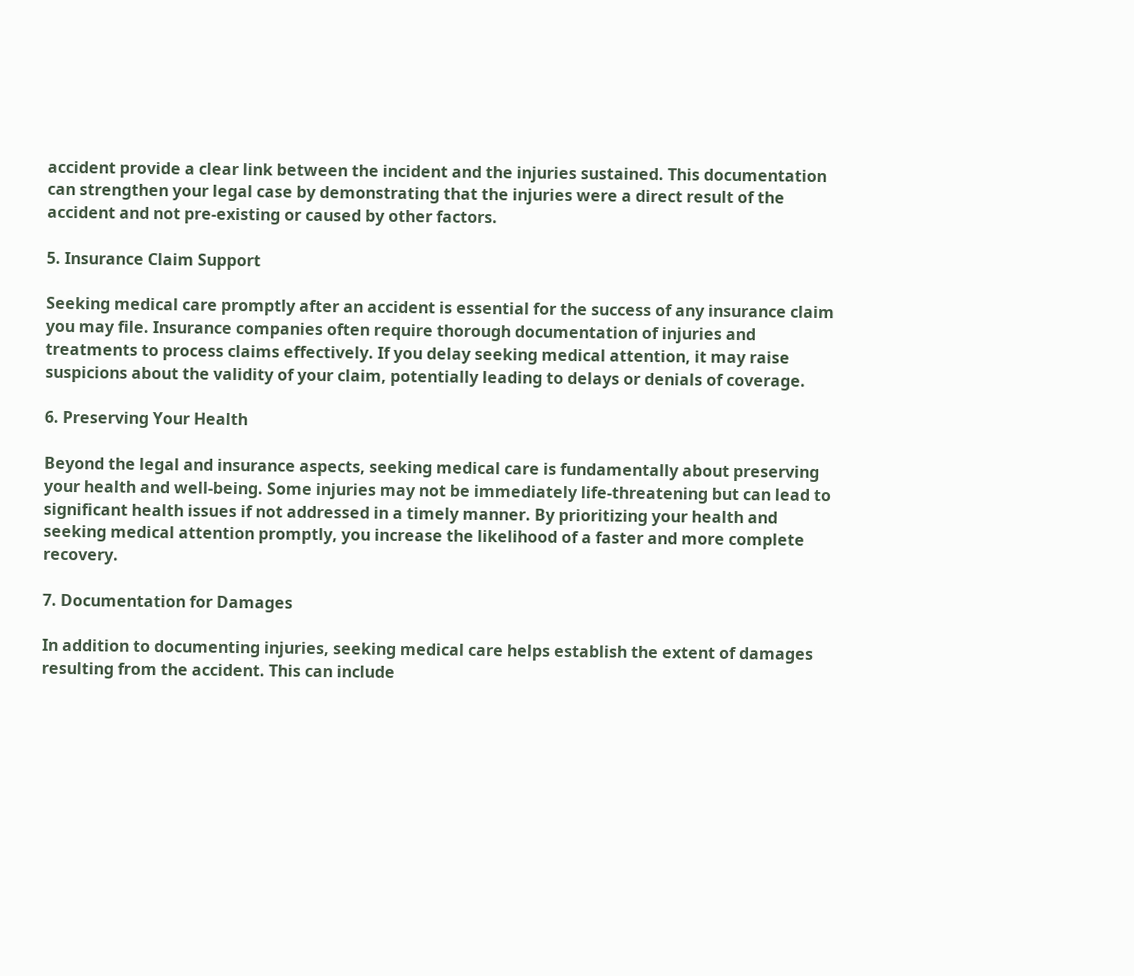accident provide a clear link between the incident and the injuries sustained. This documentation can strengthen your legal case by demonstrating that the injuries were a direct result of the accident and not pre-existing or caused by other factors.

5. Insurance Claim Support

Seeking medical care promptly after an accident is essential for the success of any insurance claim you may file. Insurance companies often require thorough documentation of injuries and treatments to process claims effectively. If you delay seeking medical attention, it may raise suspicions about the validity of your claim, potentially leading to delays or denials of coverage.

6. Preserving Your Health

Beyond the legal and insurance aspects, seeking medical care is fundamentally about preserving your health and well-being. Some injuries may not be immediately life-threatening but can lead to significant health issues if not addressed in a timely manner. By prioritizing your health and seeking medical attention promptly, you increase the likelihood of a faster and more complete recovery.

7. Documentation for Damages

In addition to documenting injuries, seeking medical care helps establish the extent of damages resulting from the accident. This can include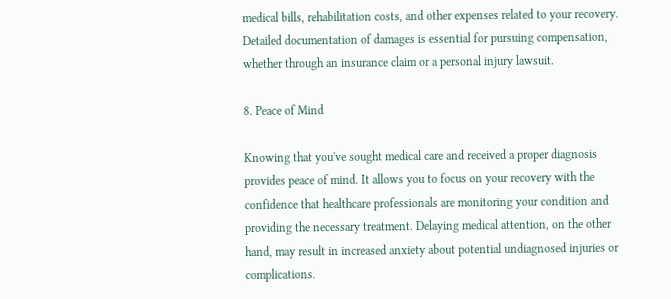medical bills, rehabilitation costs, and other expenses related to your recovery. Detailed documentation of damages is essential for pursuing compensation, whether through an insurance claim or a personal injury lawsuit.

8. Peace of Mind

Knowing that you've sought medical care and received a proper diagnosis provides peace of mind. It allows you to focus on your recovery with the confidence that healthcare professionals are monitoring your condition and providing the necessary treatment. Delaying medical attention, on the other hand, may result in increased anxiety about potential undiagnosed injuries or complications.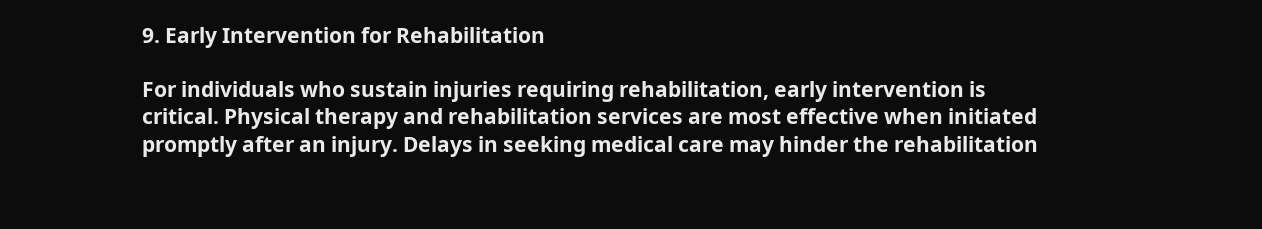9. Early Intervention for Rehabilitation

For individuals who sustain injuries requiring rehabilitation, early intervention is critical. Physical therapy and rehabilitation services are most effective when initiated promptly after an injury. Delays in seeking medical care may hinder the rehabilitation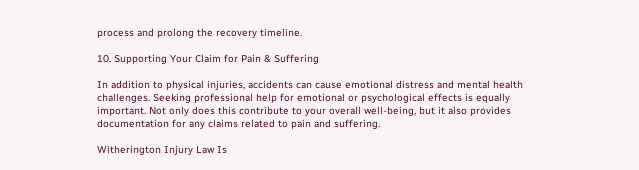process and prolong the recovery timeline.

10. Supporting Your Claim for Pain & Suffering

In addition to physical injuries, accidents can cause emotional distress and mental health challenges. Seeking professional help for emotional or psychological effects is equally important. Not only does this contribute to your overall well-being, but it also provides documentation for any claims related to pain and suffering.

Witherington Injury Law Is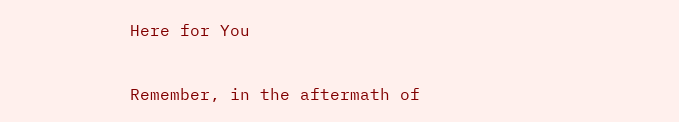Here for You

Remember, in the aftermath of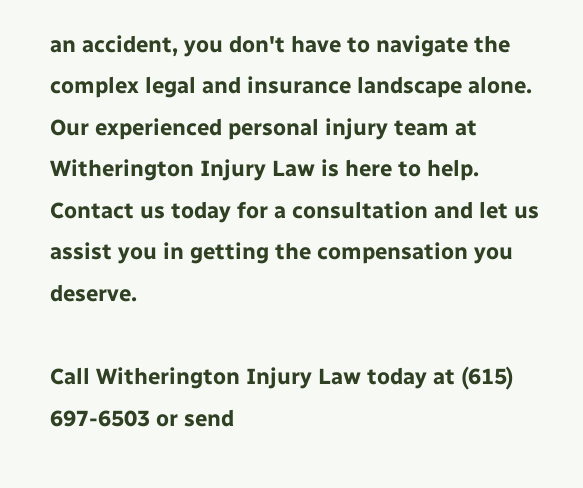an accident, you don't have to navigate the complex legal and insurance landscape alone. Our experienced personal injury team at Witherington Injury Law is here to help. Contact us today for a consultation and let us assist you in getting the compensation you deserve.

Call Witherington Injury Law today at (615) 697-6503 or send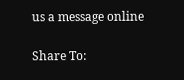us a message online

Share To: